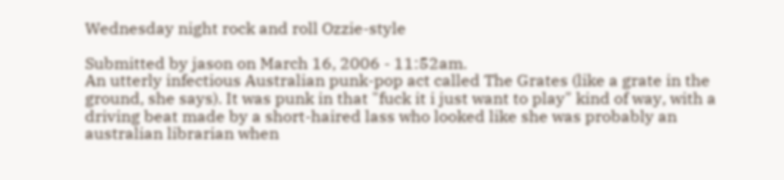Wednesday night rock and roll Ozzie-style

Submitted by jason on March 16, 2006 - 11:52am.
An utterly infectious Australian punk-pop act called The Grates (like a grate in the ground, she says). It was punk in that "fuck it i just want to play" kind of way, with a driving beat made by a short-haired lass who looked like she was probably an australian librarian when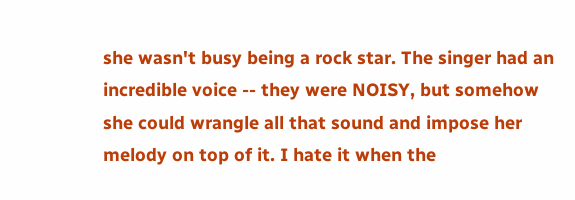she wasn't busy being a rock star. The singer had an incredible voice -- they were NOISY, but somehow she could wrangle all that sound and impose her melody on top of it. I hate it when the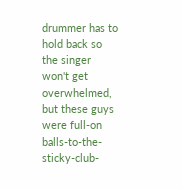drummer has to hold back so the singer won't get overwhelmed, but these guys were full-on balls-to-the-sticky-club-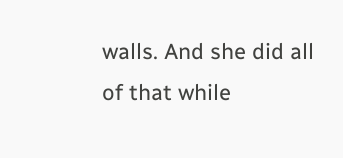walls. And she did all of that while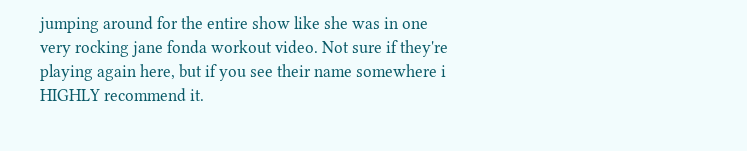jumping around for the entire show like she was in one very rocking jane fonda workout video. Not sure if they're playing again here, but if you see their name somewhere i HIGHLY recommend it.